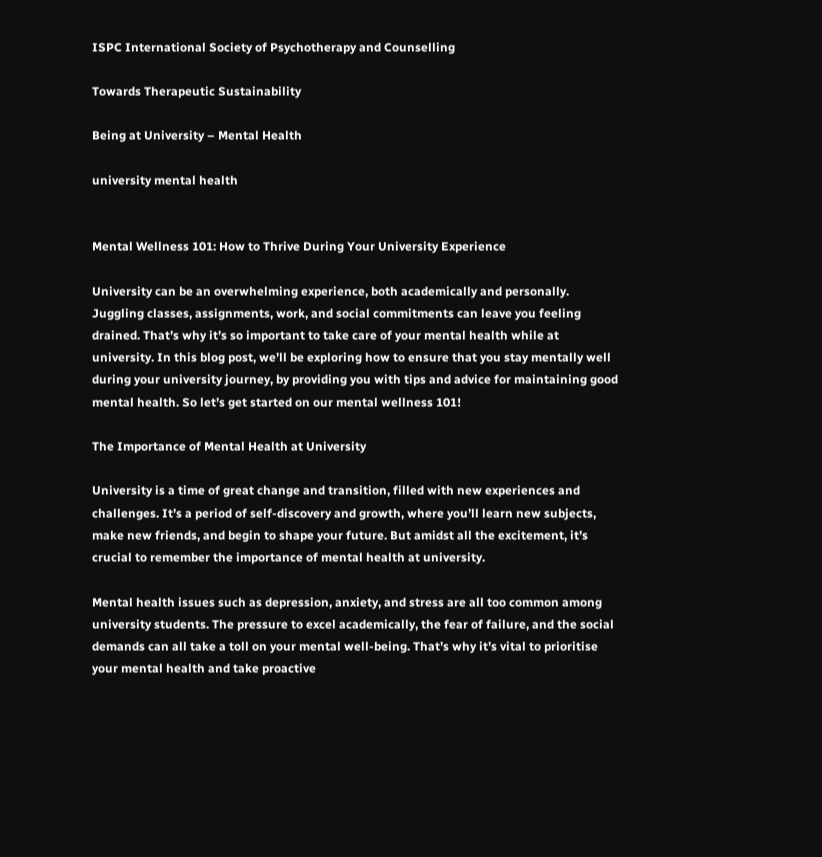ISPC International Society of Psychotherapy and Counselling

Towards Therapeutic Sustainability

Being at University – Mental Health

university mental health


Mental Wellness 101: How to Thrive During Your University Experience

University can be an overwhelming experience, both academically and personally. Juggling classes, assignments, work, and social commitments can leave you feeling drained. That’s why it’s so important to take care of your mental health while at university. In this blog post, we’ll be exploring how to ensure that you stay mentally well during your university journey, by providing you with tips and advice for maintaining good mental health. So let’s get started on our mental wellness 101!

The Importance of Mental Health at University

University is a time of great change and transition, filled with new experiences and challenges. It’s a period of self-discovery and growth, where you’ll learn new subjects, make new friends, and begin to shape your future. But amidst all the excitement, it’s crucial to remember the importance of mental health at university.

Mental health issues such as depression, anxiety, and stress are all too common among university students. The pressure to excel academically, the fear of failure, and the social demands can all take a toll on your mental well-being. That’s why it’s vital to prioritise your mental health and take proactive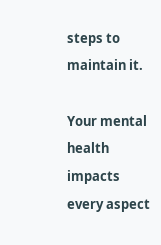steps to maintain it.

Your mental health impacts every aspect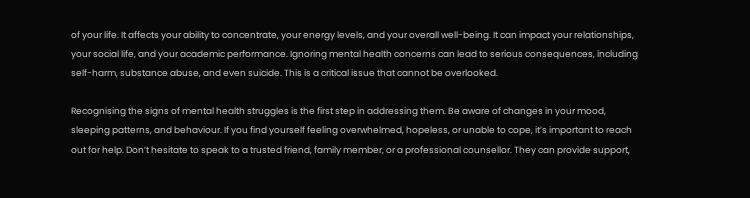of your life. It affects your ability to concentrate, your energy levels, and your overall well-being. It can impact your relationships, your social life, and your academic performance. Ignoring mental health concerns can lead to serious consequences, including self-harm, substance abuse, and even suicide. This is a critical issue that cannot be overlooked.

Recognising the signs of mental health struggles is the first step in addressing them. Be aware of changes in your mood, sleeping patterns, and behaviour. If you find yourself feeling overwhelmed, hopeless, or unable to cope, it’s important to reach out for help. Don’t hesitate to speak to a trusted friend, family member, or a professional counsellor. They can provide support,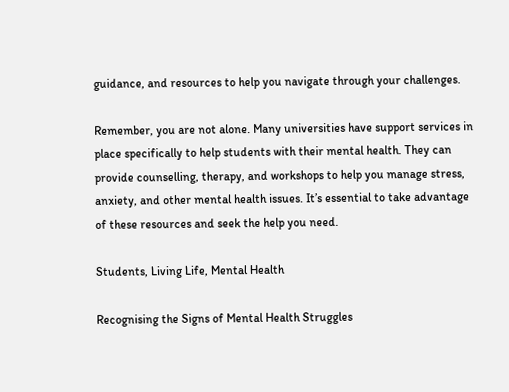guidance, and resources to help you navigate through your challenges.

Remember, you are not alone. Many universities have support services in place specifically to help students with their mental health. They can provide counselling, therapy, and workshops to help you manage stress, anxiety, and other mental health issues. It’s essential to take advantage of these resources and seek the help you need.

Students, Living Life, Mental Health

Recognising the Signs of Mental Health Struggles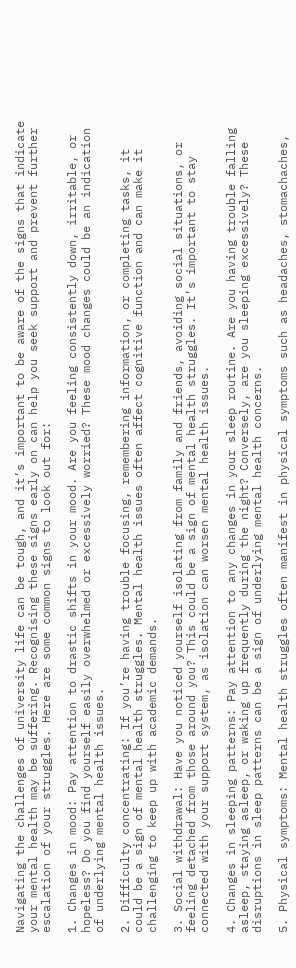Navigating the challenges of university life can be tough, and it’s important to be aware of the signs that indicate your mental health may be suffering. Recognising these signs early on can help you seek support and prevent further escalation of your struggles. Here are some common signs to look out for:

1. Changes in mood: Pay attention to drastic shifts in your mood. Are you feeling consistently down, irritable, or hopeless? Do you find yourself easily overwhelmed or excessively worried? These mood changes could be an indication of underlying mental health issues.

2. Difficulty concentrating: If you’re having trouble focusing, remembering information, or completing tasks, it could be a sign of mental health struggles. Mental health issues often affect cognitive function and can make it challenging to keep up with academic demands.

3. Social withdrawal: Have you noticed yourself isolating from family and friends, avoiding social situations, or feeling detached from those around you? This could be a sign of mental health struggles. It’s important to stay connected with your support system, as isolation can worsen mental health issues.

4. Changes in sleeping patterns: Pay attention to any changes in your sleep routine. Are you having trouble falling asleep, staying asleep, or waking up frequently during the night? Conversely, are you sleeping excessively? These disruptions in sleep patterns can be a sign of underlying mental health concerns.

5. Physical symptoms: Mental health struggles often manifest in physical symptoms such as headaches, stomachaches,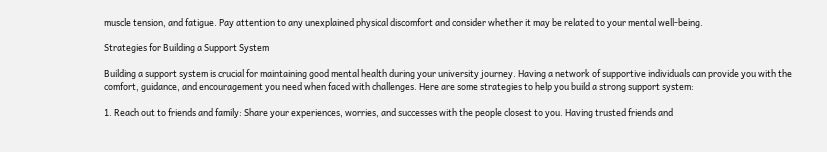muscle tension, and fatigue. Pay attention to any unexplained physical discomfort and consider whether it may be related to your mental well-being.

Strategies for Building a Support System

Building a support system is crucial for maintaining good mental health during your university journey. Having a network of supportive individuals can provide you with the comfort, guidance, and encouragement you need when faced with challenges. Here are some strategies to help you build a strong support system:

1. Reach out to friends and family: Share your experiences, worries, and successes with the people closest to you. Having trusted friends and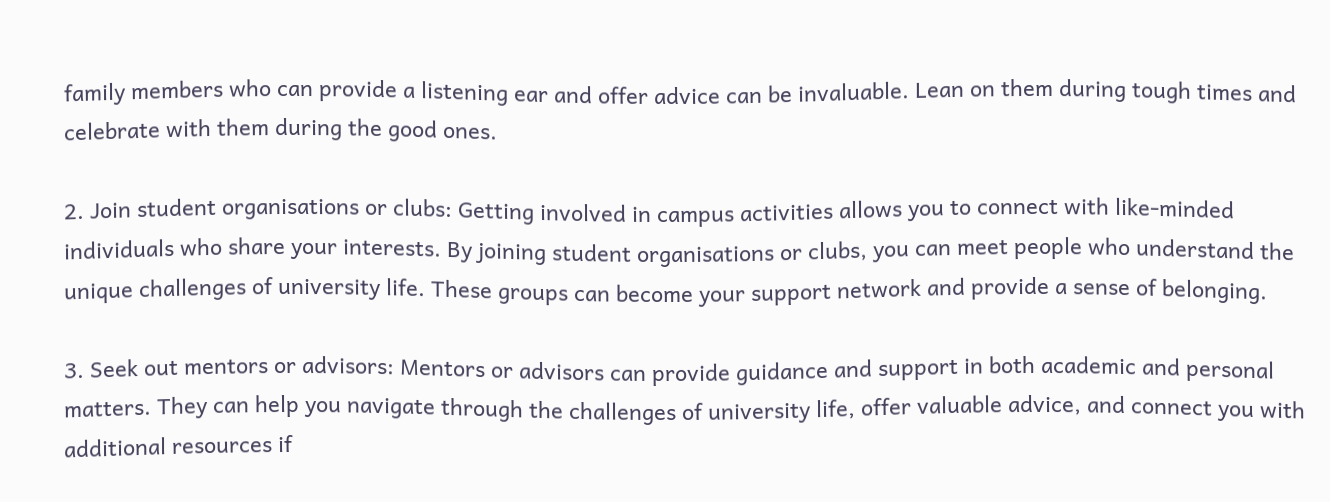family members who can provide a listening ear and offer advice can be invaluable. Lean on them during tough times and celebrate with them during the good ones.

2. Join student organisations or clubs: Getting involved in campus activities allows you to connect with like-minded individuals who share your interests. By joining student organisations or clubs, you can meet people who understand the unique challenges of university life. These groups can become your support network and provide a sense of belonging.

3. Seek out mentors or advisors: Mentors or advisors can provide guidance and support in both academic and personal matters. They can help you navigate through the challenges of university life, offer valuable advice, and connect you with additional resources if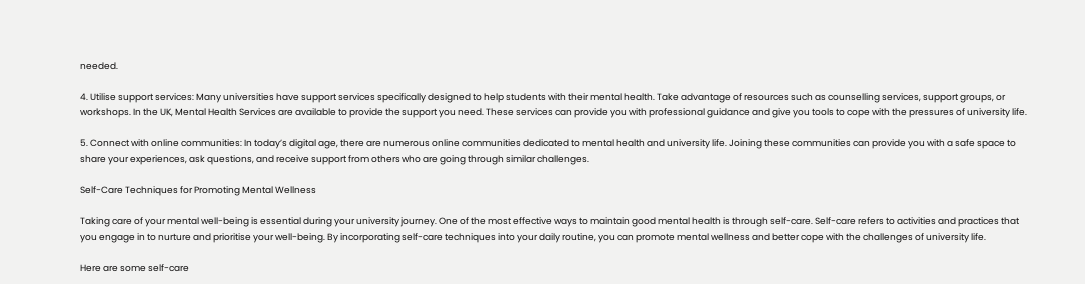needed.

4. Utilise support services: Many universities have support services specifically designed to help students with their mental health. Take advantage of resources such as counselling services, support groups, or workshops. In the UK, Mental Health Services are available to provide the support you need. These services can provide you with professional guidance and give you tools to cope with the pressures of university life.

5. Connect with online communities: In today’s digital age, there are numerous online communities dedicated to mental health and university life. Joining these communities can provide you with a safe space to share your experiences, ask questions, and receive support from others who are going through similar challenges.

Self-Care Techniques for Promoting Mental Wellness

Taking care of your mental well-being is essential during your university journey. One of the most effective ways to maintain good mental health is through self-care. Self-care refers to activities and practices that you engage in to nurture and prioritise your well-being. By incorporating self-care techniques into your daily routine, you can promote mental wellness and better cope with the challenges of university life.

Here are some self-care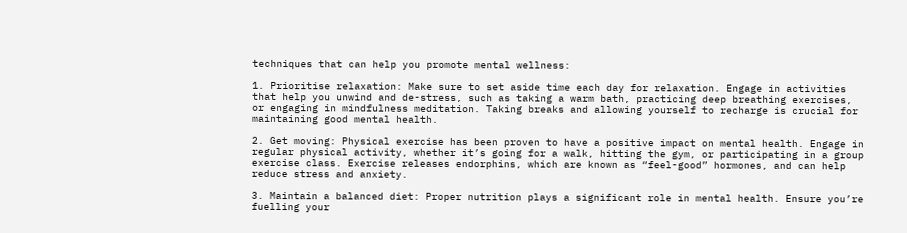techniques that can help you promote mental wellness:

1. Prioritise relaxation: Make sure to set aside time each day for relaxation. Engage in activities that help you unwind and de-stress, such as taking a warm bath, practicing deep breathing exercises, or engaging in mindfulness meditation. Taking breaks and allowing yourself to recharge is crucial for maintaining good mental health.

2. Get moving: Physical exercise has been proven to have a positive impact on mental health. Engage in regular physical activity, whether it’s going for a walk, hitting the gym, or participating in a group exercise class. Exercise releases endorphins, which are known as “feel-good” hormones, and can help reduce stress and anxiety.

3. Maintain a balanced diet: Proper nutrition plays a significant role in mental health. Ensure you’re fuelling your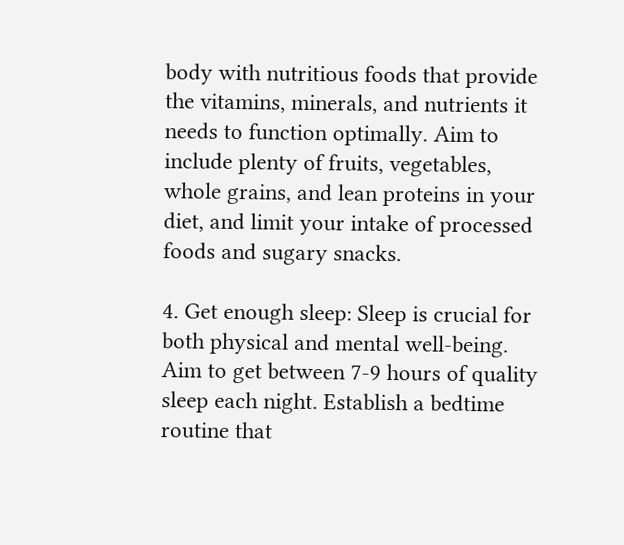body with nutritious foods that provide the vitamins, minerals, and nutrients it needs to function optimally. Aim to include plenty of fruits, vegetables, whole grains, and lean proteins in your diet, and limit your intake of processed foods and sugary snacks.

4. Get enough sleep: Sleep is crucial for both physical and mental well-being. Aim to get between 7-9 hours of quality sleep each night. Establish a bedtime routine that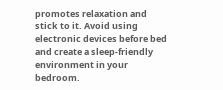promotes relaxation and stick to it. Avoid using electronic devices before bed and create a sleep-friendly environment in your bedroom.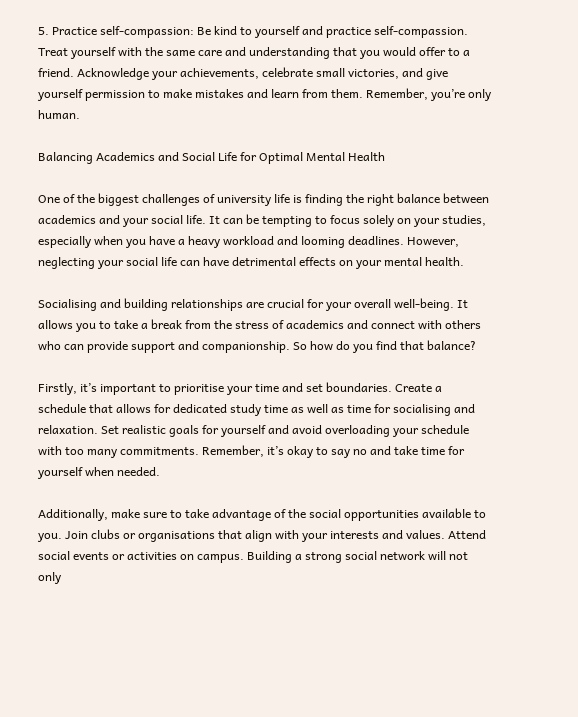5. Practice self-compassion: Be kind to yourself and practice self-compassion. Treat yourself with the same care and understanding that you would offer to a friend. Acknowledge your achievements, celebrate small victories, and give yourself permission to make mistakes and learn from them. Remember, you’re only human.

Balancing Academics and Social Life for Optimal Mental Health

One of the biggest challenges of university life is finding the right balance between academics and your social life. It can be tempting to focus solely on your studies, especially when you have a heavy workload and looming deadlines. However, neglecting your social life can have detrimental effects on your mental health.

Socialising and building relationships are crucial for your overall well-being. It allows you to take a break from the stress of academics and connect with others who can provide support and companionship. So how do you find that balance?

Firstly, it’s important to prioritise your time and set boundaries. Create a schedule that allows for dedicated study time as well as time for socialising and relaxation. Set realistic goals for yourself and avoid overloading your schedule with too many commitments. Remember, it’s okay to say no and take time for yourself when needed.

Additionally, make sure to take advantage of the social opportunities available to you. Join clubs or organisations that align with your interests and values. Attend social events or activities on campus. Building a strong social network will not only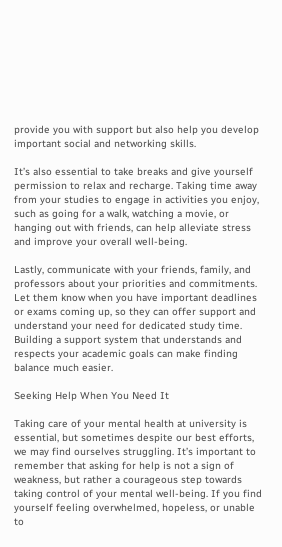provide you with support but also help you develop important social and networking skills.

It’s also essential to take breaks and give yourself permission to relax and recharge. Taking time away from your studies to engage in activities you enjoy, such as going for a walk, watching a movie, or hanging out with friends, can help alleviate stress and improve your overall well-being.

Lastly, communicate with your friends, family, and professors about your priorities and commitments. Let them know when you have important deadlines or exams coming up, so they can offer support and understand your need for dedicated study time. Building a support system that understands and respects your academic goals can make finding balance much easier.

Seeking Help When You Need It

Taking care of your mental health at university is essential, but sometimes despite our best efforts, we may find ourselves struggling. It’s important to remember that asking for help is not a sign of weakness, but rather a courageous step towards taking control of your mental well-being. If you find yourself feeling overwhelmed, hopeless, or unable to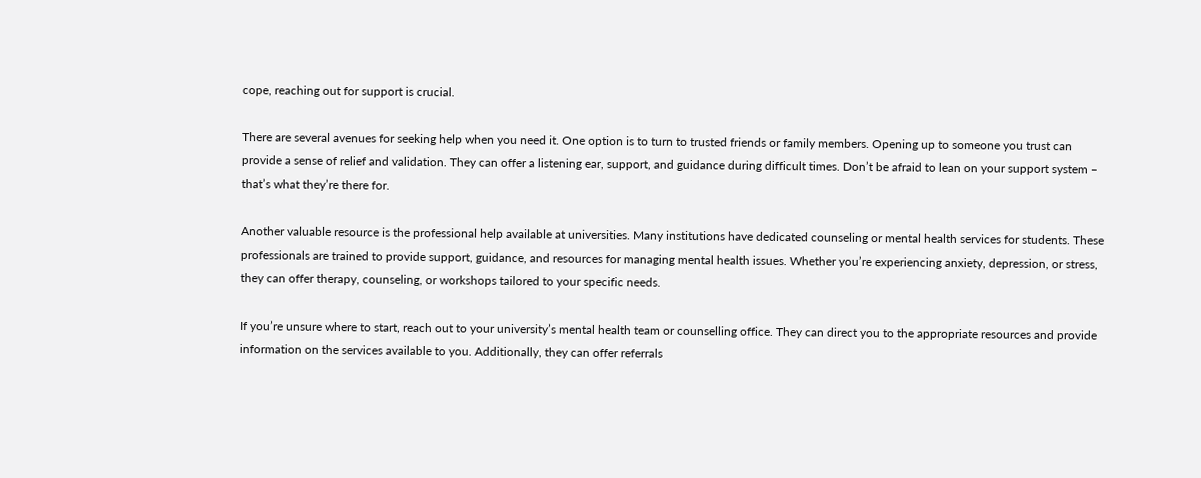cope, reaching out for support is crucial.

There are several avenues for seeking help when you need it. One option is to turn to trusted friends or family members. Opening up to someone you trust can provide a sense of relief and validation. They can offer a listening ear, support, and guidance during difficult times. Don’t be afraid to lean on your support system – that’s what they’re there for.

Another valuable resource is the professional help available at universities. Many institutions have dedicated counseling or mental health services for students. These professionals are trained to provide support, guidance, and resources for managing mental health issues. Whether you’re experiencing anxiety, depression, or stress, they can offer therapy, counseling, or workshops tailored to your specific needs.

If you’re unsure where to start, reach out to your university’s mental health team or counselling office. They can direct you to the appropriate resources and provide information on the services available to you. Additionally, they can offer referrals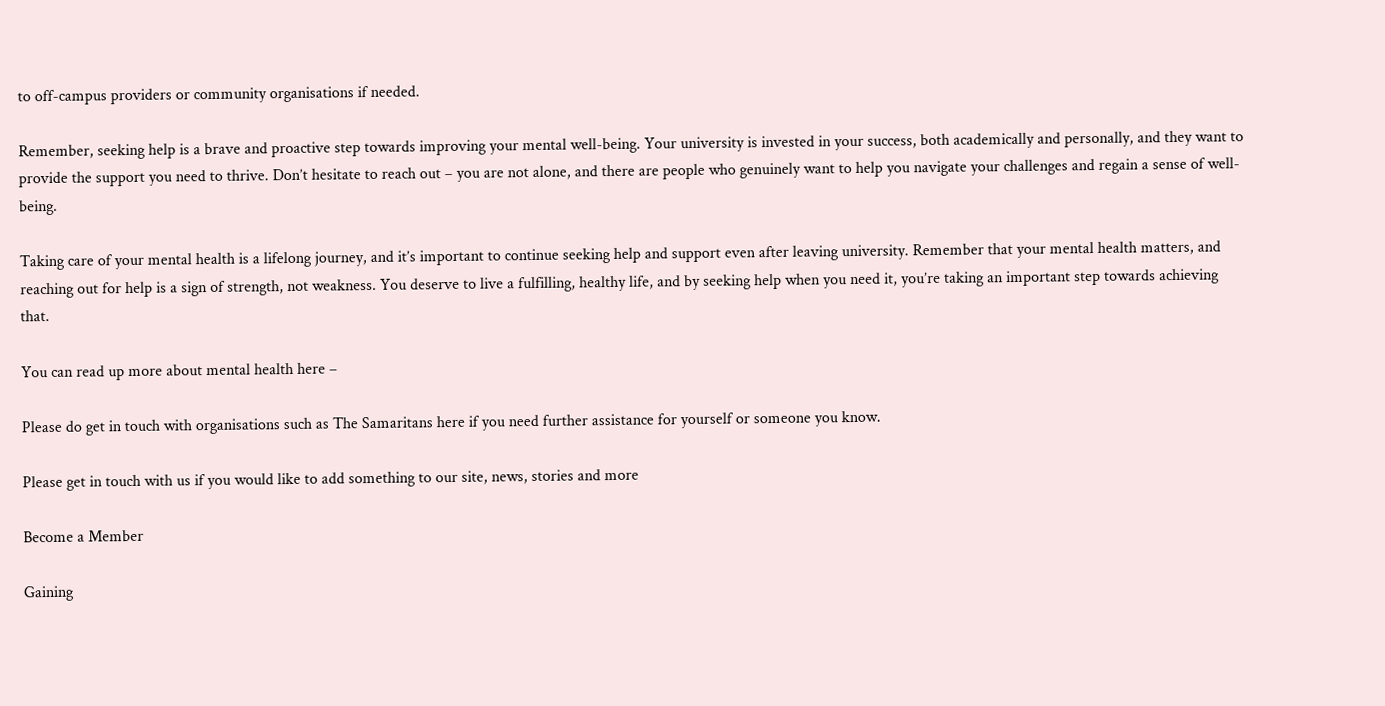to off-campus providers or community organisations if needed.

Remember, seeking help is a brave and proactive step towards improving your mental well-being. Your university is invested in your success, both academically and personally, and they want to provide the support you need to thrive. Don’t hesitate to reach out – you are not alone, and there are people who genuinely want to help you navigate your challenges and regain a sense of well-being.

Taking care of your mental health is a lifelong journey, and it’s important to continue seeking help and support even after leaving university. Remember that your mental health matters, and reaching out for help is a sign of strength, not weakness. You deserve to live a fulfilling, healthy life, and by seeking help when you need it, you’re taking an important step towards achieving that.

You can read up more about mental health here –

Please do get in touch with organisations such as The Samaritans here if you need further assistance for yourself or someone you know.

Please get in touch with us if you would like to add something to our site, news, stories and more

Become a Member

Gaining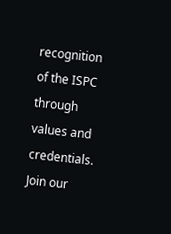recognition of the ISPC through values and credentials. Join our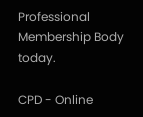Professional Membership Body today.

CPD - Online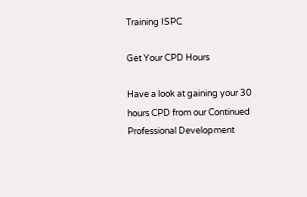Training ISPC

Get Your CPD Hours

Have a look at gaining your 30 hours CPD from our Continued Professional Development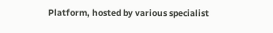Platform, hosted by various specialist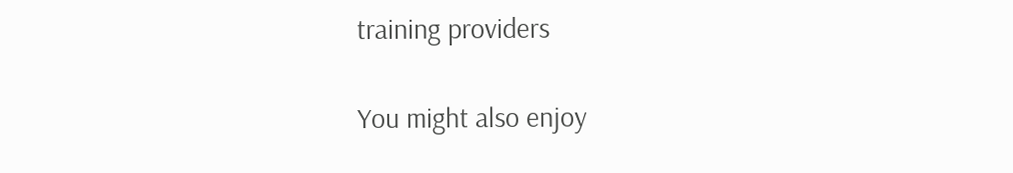training providers

You might also enjoy